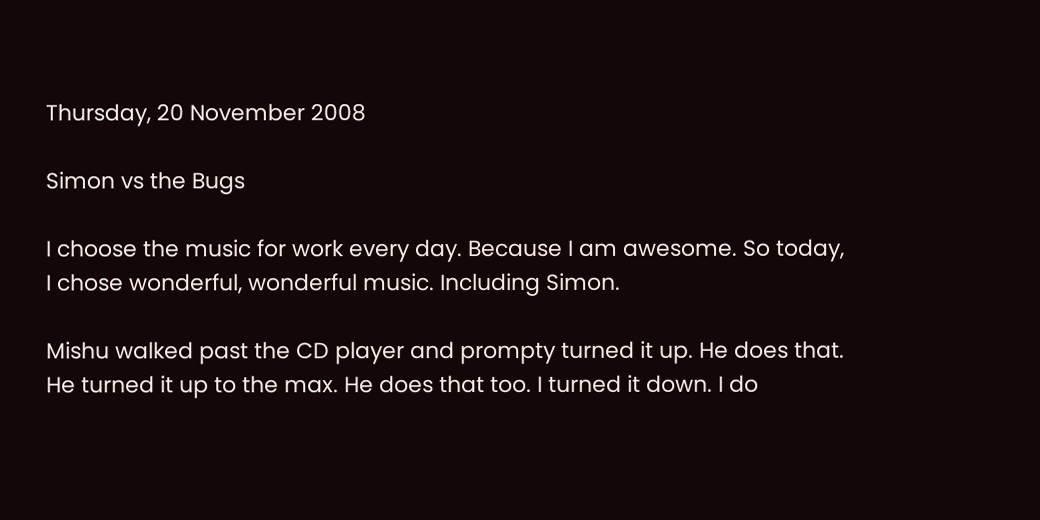Thursday, 20 November 2008

Simon vs the Bugs

I choose the music for work every day. Because I am awesome. So today, I chose wonderful, wonderful music. Including Simon.

Mishu walked past the CD player and prompty turned it up. He does that. He turned it up to the max. He does that too. I turned it down. I do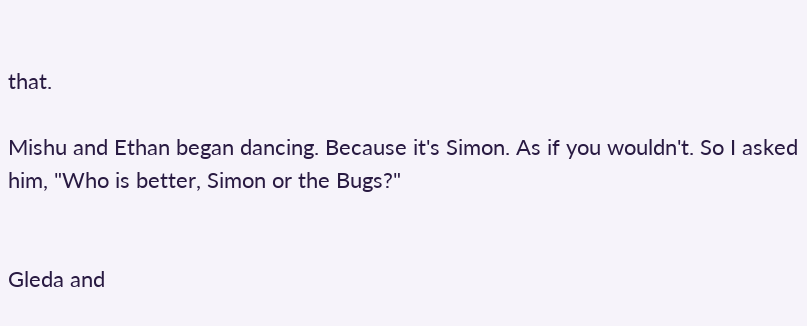that.

Mishu and Ethan began dancing. Because it's Simon. As if you wouldn't. So I asked him, "Who is better, Simon or the Bugs?"


Gleda and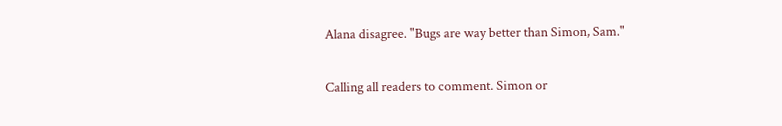Alana disagree. "Bugs are way better than Simon, Sam."

Calling all readers to comment. Simon or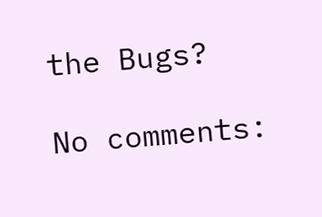the Bugs?

No comments: